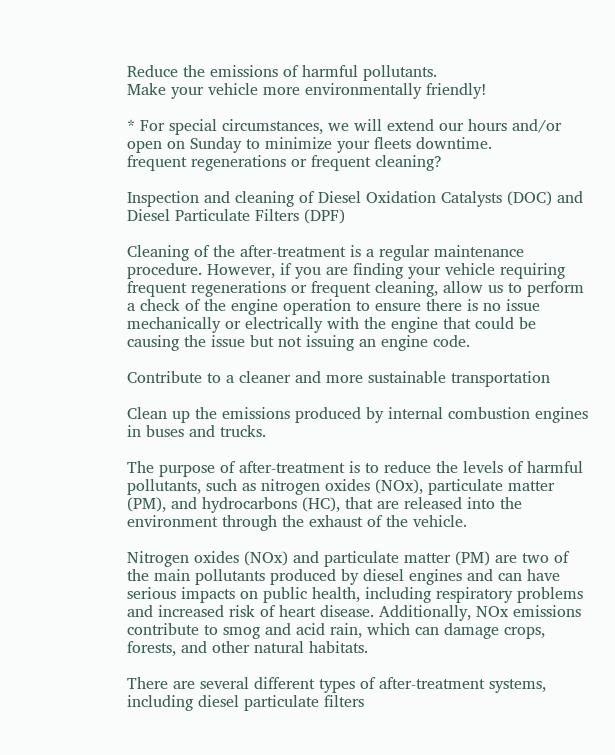Reduce the emissions of harmful pollutants.
Make your vehicle more environmentally friendly!

* For special circumstances, we will extend our hours and/or open on Sunday to minimize your fleets downtime.
frequent regenerations or frequent cleaning?

Inspection and cleaning of Diesel Oxidation Catalysts (DOC) and Diesel Particulate Filters (DPF)

Cleaning of the after-treatment is a regular maintenance procedure. However, if you are finding your vehicle requiring frequent regenerations or frequent cleaning, allow us to perform a check of the engine operation to ensure there is no issue mechanically or electrically with the engine that could be causing the issue but not issuing an engine code.

Contribute to a cleaner and more sustainable transportation

Clean up the emissions produced by internal combustion engines in buses and trucks.

The purpose of after-treatment is to reduce the levels of harmful pollutants, such as nitrogen oxides (NOx), particulate matter (PM), and hydrocarbons (HC), that are released into the environment through the exhaust of the vehicle.

Nitrogen oxides (NOx) and particulate matter (PM) are two of the main pollutants produced by diesel engines and can have serious impacts on public health, including respiratory problems and increased risk of heart disease. Additionally, NOx emissions contribute to smog and acid rain, which can damage crops, forests, and other natural habitats.

There are several different types of after-treatment systems, including diesel particulate filters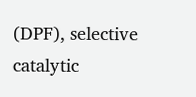(DPF), selective catalytic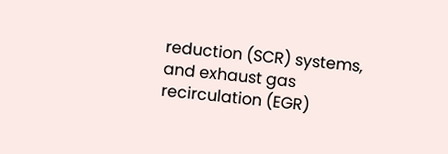reduction (SCR) systems, and exhaust gas recirculation (EGR)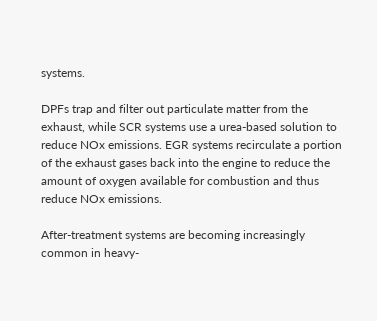systems.

DPFs trap and filter out particulate matter from the exhaust, while SCR systems use a urea-based solution to reduce NOx emissions. EGR systems recirculate a portion of the exhaust gases back into the engine to reduce the amount of oxygen available for combustion and thus reduce NOx emissions.

After-treatment systems are becoming increasingly common in heavy-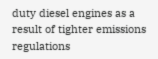duty diesel engines as a result of tighter emissions regulations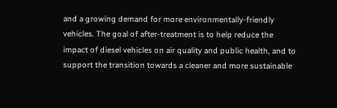and a growing demand for more environmentally-friendly vehicles. The goal of after-treatment is to help reduce the impact of diesel vehicles on air quality and public health, and to support the transition towards a cleaner and more sustainable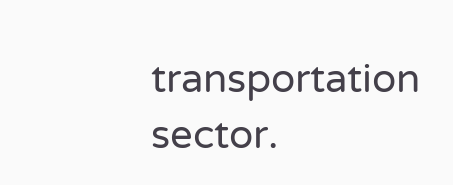transportation sector.